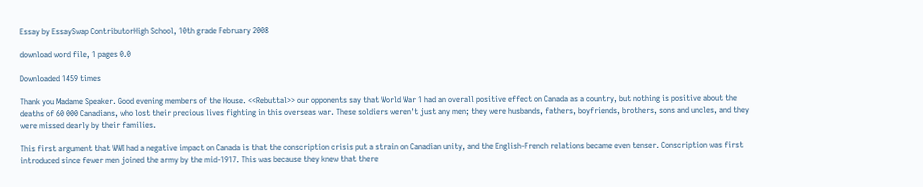Essay by EssaySwap ContributorHigh School, 10th grade February 2008

download word file, 1 pages 0.0

Downloaded 1459 times

Thank you Madame Speaker. Good evening members of the House. <<Rebuttal>> our opponents say that World War 1 had an overall positive effect on Canada as a country, but nothing is positive about the deaths of 60 000 Canadians, who lost their precious lives fighting in this overseas war. These soldiers weren't just any men; they were husbands, fathers, boyfriends, brothers, sons and uncles, and they were missed dearly by their families.

This first argument that WWI had a negative impact on Canada is that the conscription crisis put a strain on Canadian unity, and the English-French relations became even tenser. Conscription was first introduced since fewer men joined the army by the mid-1917. This was because they knew that there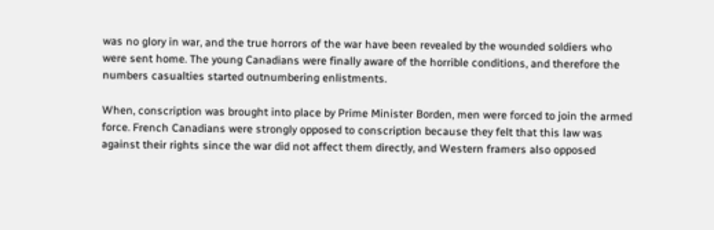was no glory in war, and the true horrors of the war have been revealed by the wounded soldiers who were sent home. The young Canadians were finally aware of the horrible conditions, and therefore the numbers casualties started outnumbering enlistments.

When, conscription was brought into place by Prime Minister Borden, men were forced to join the armed force. French Canadians were strongly opposed to conscription because they felt that this law was against their rights since the war did not affect them directly, and Western framers also opposed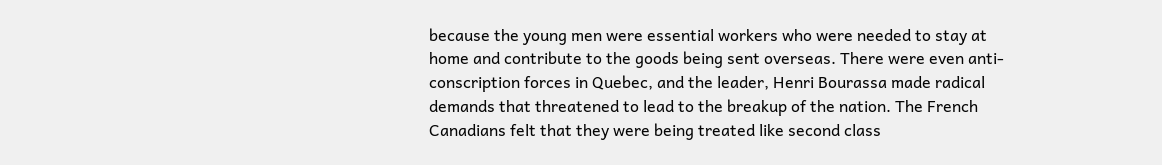because the young men were essential workers who were needed to stay at home and contribute to the goods being sent overseas. There were even anti-conscription forces in Quebec, and the leader, Henri Bourassa made radical demands that threatened to lead to the breakup of the nation. The French Canadians felt that they were being treated like second class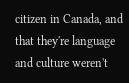citizen in Canada, and that they're language and culture weren't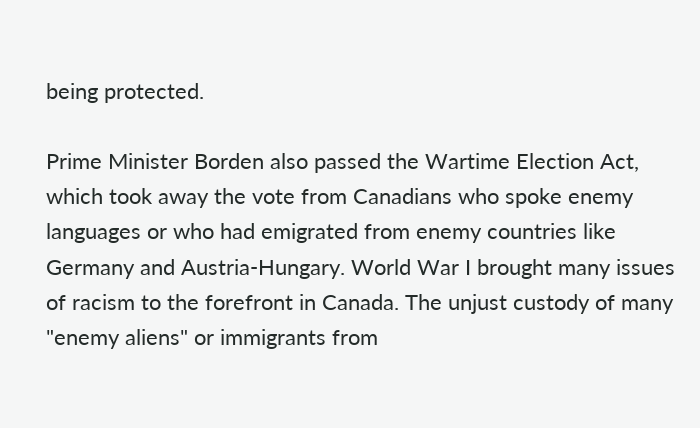being protected.

Prime Minister Borden also passed the Wartime Election Act, which took away the vote from Canadians who spoke enemy languages or who had emigrated from enemy countries like Germany and Austria-Hungary. World War I brought many issues of racism to the forefront in Canada. The unjust custody of many "enemy aliens" or immigrants from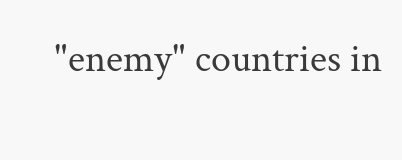"enemy" countries in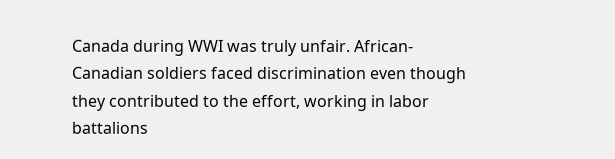Canada during WWI was truly unfair. African-Canadian soldiers faced discrimination even though they contributed to the effort, working in labor battalions